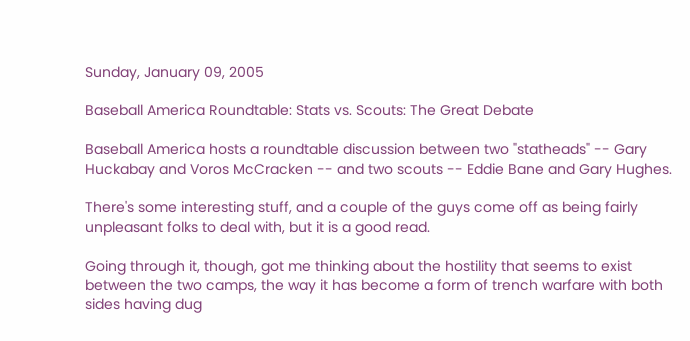Sunday, January 09, 2005

Baseball America Roundtable: Stats vs. Scouts: The Great Debate

Baseball America hosts a roundtable discussion between two "statheads" -- Gary Huckabay and Voros McCracken -- and two scouts -- Eddie Bane and Gary Hughes.

There's some interesting stuff, and a couple of the guys come off as being fairly unpleasant folks to deal with, but it is a good read.

Going through it, though, got me thinking about the hostility that seems to exist between the two camps, the way it has become a form of trench warfare with both sides having dug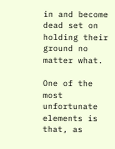in and become dead set on holding their ground no matter what.

One of the most unfortunate elements is that, as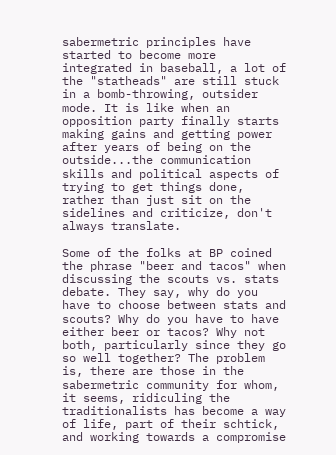sabermetric principles have started to become more integrated in baseball, a lot of the "statheads" are still stuck in a bomb-throwing, outsider mode. It is like when an opposition party finally starts making gains and getting power after years of being on the outside...the communication skills and political aspects of trying to get things done, rather than just sit on the sidelines and criticize, don't always translate.

Some of the folks at BP coined the phrase "beer and tacos" when discussing the scouts vs. stats debate. They say, why do you have to choose between stats and scouts? Why do you have to have either beer or tacos? Why not both, particularly since they go so well together? The problem is, there are those in the sabermetric community for whom, it seems, ridiculing the traditionalists has become a way of life, part of their schtick, and working towards a compromise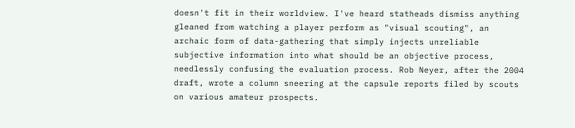doesn't fit in their worldview. I've heard statheads dismiss anything gleaned from watching a player perform as "visual scouting", an archaic form of data-gathering that simply injects unreliable subjective information into what should be an objective process, needlessly confusing the evaluation process. Rob Neyer, after the 2004 draft, wrote a column sneering at the capsule reports filed by scouts on various amateur prospects.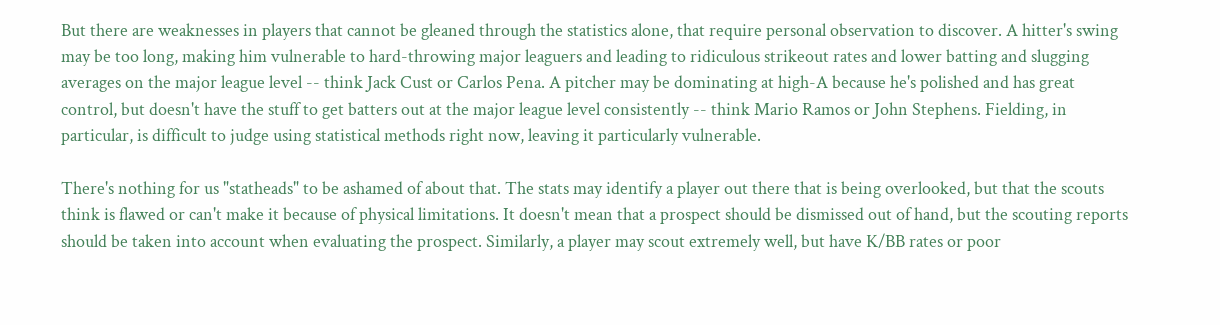But there are weaknesses in players that cannot be gleaned through the statistics alone, that require personal observation to discover. A hitter's swing may be too long, making him vulnerable to hard-throwing major leaguers and leading to ridiculous strikeout rates and lower batting and slugging averages on the major league level -- think Jack Cust or Carlos Pena. A pitcher may be dominating at high-A because he's polished and has great control, but doesn't have the stuff to get batters out at the major league level consistently -- think Mario Ramos or John Stephens. Fielding, in particular, is difficult to judge using statistical methods right now, leaving it particularly vulnerable.

There's nothing for us "statheads" to be ashamed of about that. The stats may identify a player out there that is being overlooked, but that the scouts think is flawed or can't make it because of physical limitations. It doesn't mean that a prospect should be dismissed out of hand, but the scouting reports should be taken into account when evaluating the prospect. Similarly, a player may scout extremely well, but have K/BB rates or poor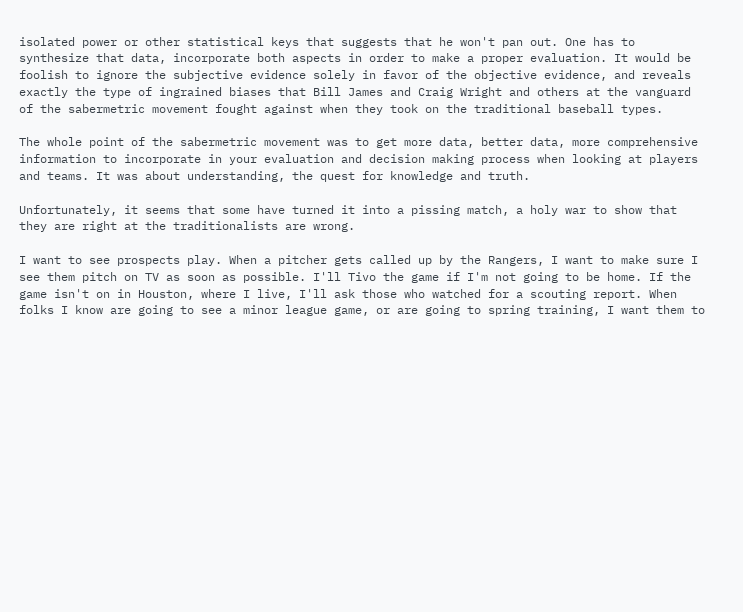isolated power or other statistical keys that suggests that he won't pan out. One has to synthesize that data, incorporate both aspects in order to make a proper evaluation. It would be foolish to ignore the subjective evidence solely in favor of the objective evidence, and reveals exactly the type of ingrained biases that Bill James and Craig Wright and others at the vanguard of the sabermetric movement fought against when they took on the traditional baseball types.

The whole point of the sabermetric movement was to get more data, better data, more comprehensive information to incorporate in your evaluation and decision making process when looking at players and teams. It was about understanding, the quest for knowledge and truth.

Unfortunately, it seems that some have turned it into a pissing match, a holy war to show that they are right at the traditionalists are wrong.

I want to see prospects play. When a pitcher gets called up by the Rangers, I want to make sure I see them pitch on TV as soon as possible. I'll Tivo the game if I'm not going to be home. If the game isn't on in Houston, where I live, I'll ask those who watched for a scouting report. When folks I know are going to see a minor league game, or are going to spring training, I want them to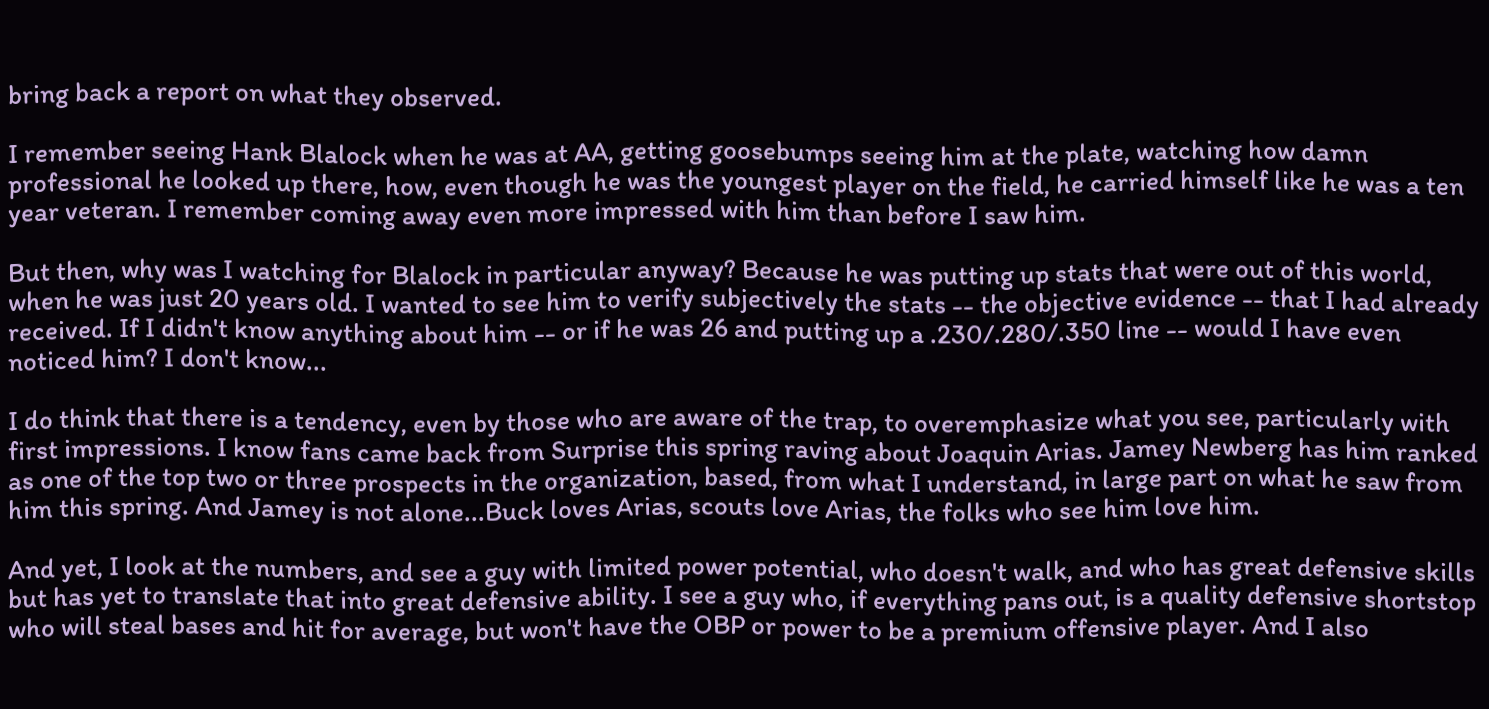bring back a report on what they observed.

I remember seeing Hank Blalock when he was at AA, getting goosebumps seeing him at the plate, watching how damn professional he looked up there, how, even though he was the youngest player on the field, he carried himself like he was a ten year veteran. I remember coming away even more impressed with him than before I saw him.

But then, why was I watching for Blalock in particular anyway? Because he was putting up stats that were out of this world, when he was just 20 years old. I wanted to see him to verify subjectively the stats -- the objective evidence -- that I had already received. If I didn't know anything about him -- or if he was 26 and putting up a .230/.280/.350 line -- would I have even noticed him? I don't know...

I do think that there is a tendency, even by those who are aware of the trap, to overemphasize what you see, particularly with first impressions. I know fans came back from Surprise this spring raving about Joaquin Arias. Jamey Newberg has him ranked as one of the top two or three prospects in the organization, based, from what I understand, in large part on what he saw from him this spring. And Jamey is not alone...Buck loves Arias, scouts love Arias, the folks who see him love him.

And yet, I look at the numbers, and see a guy with limited power potential, who doesn't walk, and who has great defensive skills but has yet to translate that into great defensive ability. I see a guy who, if everything pans out, is a quality defensive shortstop who will steal bases and hit for average, but won't have the OBP or power to be a premium offensive player. And I also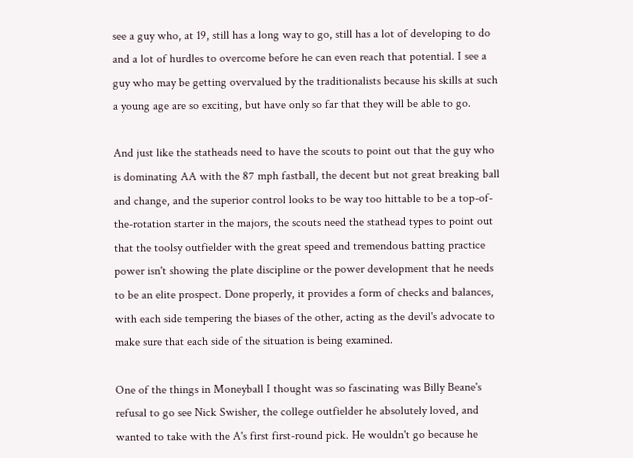see a guy who, at 19, still has a long way to go, still has a lot of developing to do and a lot of hurdles to overcome before he can even reach that potential. I see a guy who may be getting overvalued by the traditionalists because his skills at such a young age are so exciting, but have only so far that they will be able to go.

And just like the statheads need to have the scouts to point out that the guy who is dominating AA with the 87 mph fastball, the decent but not great breaking ball and change, and the superior control looks to be way too hittable to be a top-of-the-rotation starter in the majors, the scouts need the stathead types to point out that the toolsy outfielder with the great speed and tremendous batting practice power isn't showing the plate discipline or the power development that he needs to be an elite prospect. Done properly, it provides a form of checks and balances, with each side tempering the biases of the other, acting as the devil's advocate to make sure that each side of the situation is being examined.

One of the things in Moneyball I thought was so fascinating was Billy Beane's refusal to go see Nick Swisher, the college outfielder he absolutely loved, and wanted to take with the A's first first-round pick. He wouldn't go because he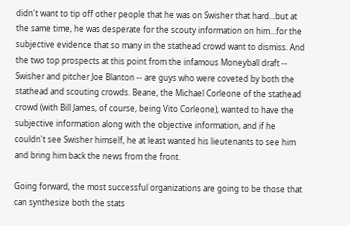didn't want to tip off other people that he was on Swisher that hard...but at the same time, he was desperate for the scouty information on him...for the subjective evidence that so many in the stathead crowd want to dismiss. And the two top prospects at this point from the infamous Moneyball draft -- Swisher and pitcher Joe Blanton -- are guys who were coveted by both the stathead and scouting crowds. Beane, the Michael Corleone of the stathead crowd (with Bill James, of course, being Vito Corleone), wanted to have the subjective information along with the objective information, and if he couldn't see Swisher himself, he at least wanted his lieutenants to see him and bring him back the news from the front.

Going forward, the most successful organizations are going to be those that can synthesize both the stats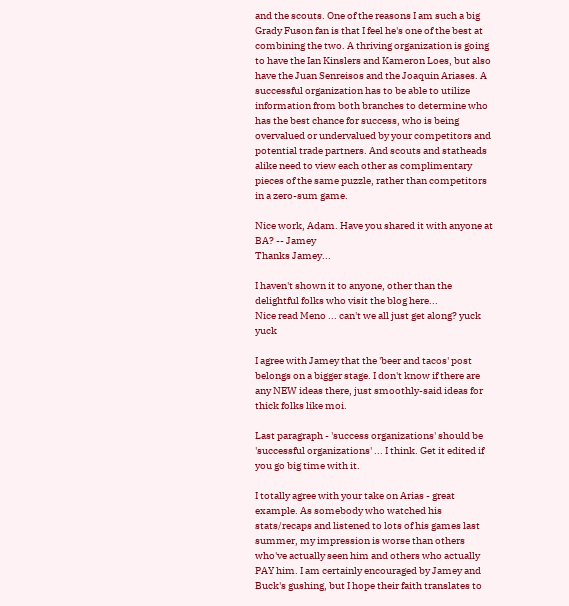and the scouts. One of the reasons I am such a big Grady Fuson fan is that I feel he's one of the best at combining the two. A thriving organization is going to have the Ian Kinslers and Kameron Loes, but also have the Juan Senreisos and the Joaquin Ariases. A successful organization has to be able to utilize information from both branches to determine who has the best chance for success, who is being overvalued or undervalued by your competitors and potential trade partners. And scouts and statheads alike need to view each other as complimentary pieces of the same puzzle, rather than competitors in a zero-sum game.

Nice work, Adam. Have you shared it with anyone at BA? -- Jamey
Thanks Jamey...

I haven't shown it to anyone, other than the delightful folks who visit the blog here...
Nice read Meno ... can't we all just get along? yuck yuck

I agree with Jamey that the 'beer and tacos' post belongs on a bigger stage. I don't know if there are any NEW ideas there, just smoothly-said ideas for thick folks like moi.

Last paragraph - 'success organizations' should be 'successful organizations' ... I think. Get it edited if you go big time with it.

I totally agree with your take on Arias - great example. As somebody who watched his stats/recaps and listened to lots of his games last summer, my impression is worse than others who've actually seen him and others who actually PAY him. I am certainly encouraged by Jamey and Buck's gushing, but I hope their faith translates to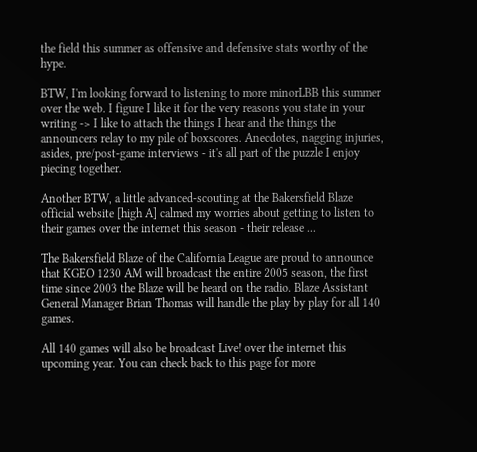the field this summer as offensive and defensive stats worthy of the hype.

BTW, I'm looking forward to listening to more minorLBB this summer over the web. I figure I like it for the very reasons you state in your writing -> I like to attach the things I hear and the things the announcers relay to my pile of boxscores. Anecdotes, nagging injuries, asides, pre/post-game interviews - it's all part of the puzzle I enjoy piecing together.

Another BTW, a little advanced-scouting at the Bakersfield Blaze official website [high A] calmed my worries about getting to listen to their games over the internet this season - their release ...

The Bakersfield Blaze of the California League are proud to announce that KGEO 1230 AM will broadcast the entire 2005 season, the first time since 2003 the Blaze will be heard on the radio. Blaze Assistant General Manager Brian Thomas will handle the play by play for all 140 games.

All 140 games will also be broadcast Live! over the internet this upcoming year. You can check back to this page for more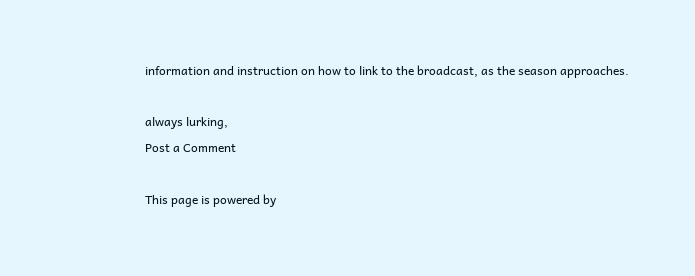information and instruction on how to link to the broadcast, as the season approaches.

always lurking,
Post a Comment

This page is powered by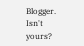Blogger. Isn't yours?